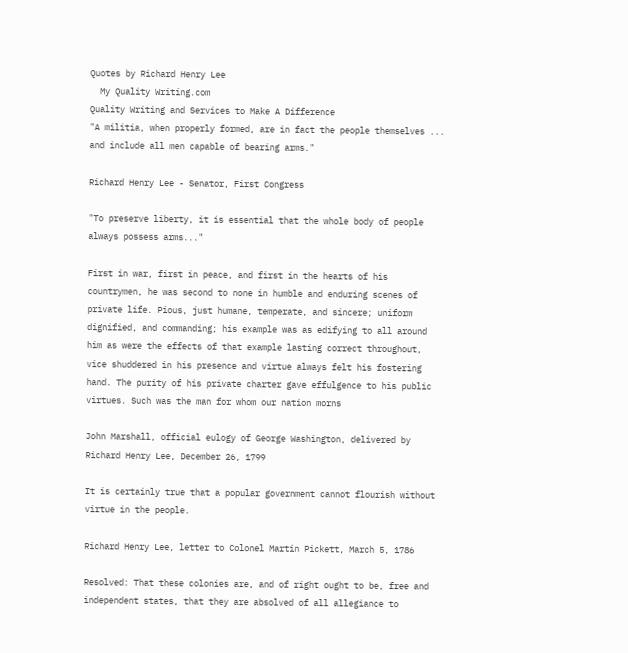Quotes by Richard Henry Lee
  My Quality Writing.com
Quality Writing and Services to Make A Difference
"A militia, when properly formed, are in fact the people themselves ... and include all men capable of bearing arms."

Richard Henry Lee - Senator, First Congress

"To preserve liberty, it is essential that the whole body of people always possess arms..."

First in war, first in peace, and first in the hearts of his countrymen, he was second to none in humble and enduring scenes of private life. Pious, just humane, temperate, and sincere; uniform dignified, and commanding; his example was as edifying to all around him as were the effects of that example lasting correct throughout, vice shuddered in his presence and virtue always felt his fostering hand. The purity of his private charter gave effulgence to his public virtues. Such was the man for whom our nation morns

John Marshall, official eulogy of George Washington, delivered by Richard Henry Lee, December 26, 1799

It is certainly true that a popular government cannot flourish without virtue in the people.

Richard Henry Lee, letter to Colonel Martin Pickett, March 5, 1786

Resolved: That these colonies are, and of right ought to be, free and independent states, that they are absolved of all allegiance to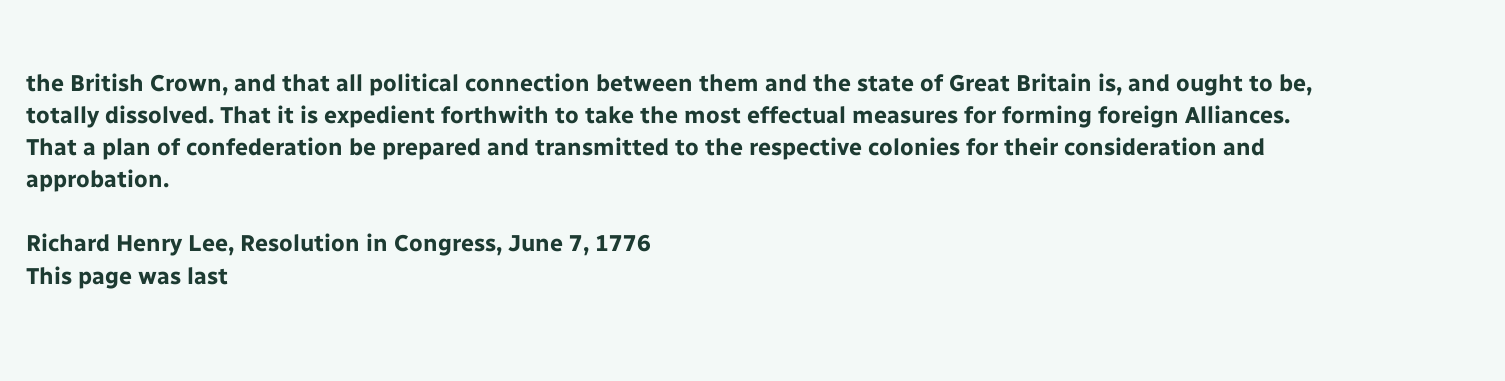the British Crown, and that all political connection between them and the state of Great Britain is, and ought to be, totally dissolved. That it is expedient forthwith to take the most effectual measures for forming foreign Alliances. That a plan of confederation be prepared and transmitted to the respective colonies for their consideration and approbation.

Richard Henry Lee, Resolution in Congress, June 7, 1776
This page was last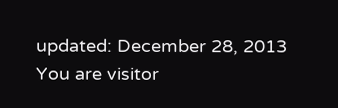updated: December 28, 2013
You are visitor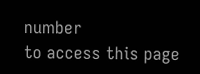number
to access this page